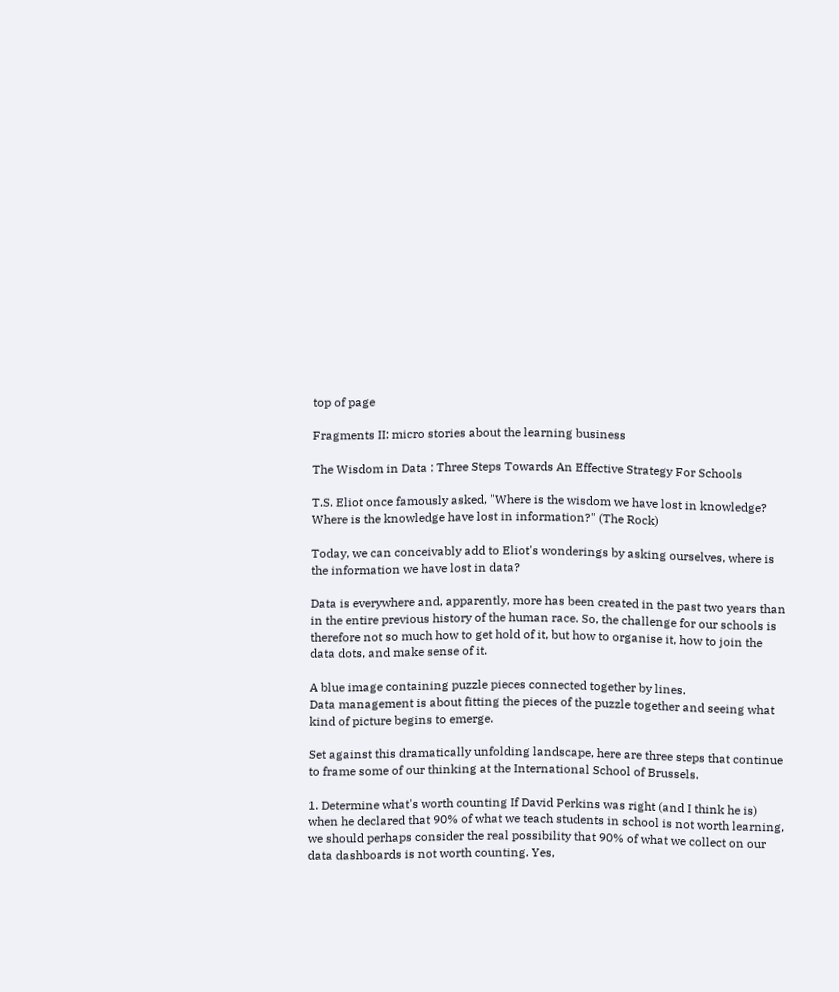top of page

Fragments II: micro stories about the learning business

The Wisdom in Data : Three Steps Towards An Effective Strategy For Schools

T.S. Eliot once famously asked, "Where is the wisdom we have lost in knowledge? Where is the knowledge have lost in information?" (The Rock)

Today, we can conceivably add to Eliot's wonderings by asking ourselves, where is the information we have lost in data?

Data is everywhere and, apparently, more has been created in the past two years than in the entire previous history of the human race. So, the challenge for our schools is therefore not so much how to get hold of it, but how to organise it, how to join the data dots, and make sense of it.

A blue image containing puzzle pieces connected together by lines.
Data management is about fitting the pieces of the puzzle together and seeing what kind of picture begins to emerge.

Set against this dramatically unfolding landscape, here are three steps that continue to frame some of our thinking at the International School of Brussels.

1. Determine what's worth counting If David Perkins was right (and I think he is) when he declared that 90% of what we teach students in school is not worth learning, we should perhaps consider the real possibility that 90% of what we collect on our data dashboards is not worth counting. Yes,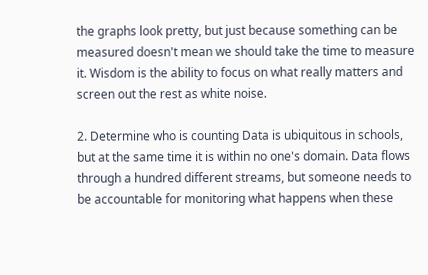the graphs look pretty, but just because something can be measured doesn't mean we should take the time to measure it. Wisdom is the ability to focus on what really matters and screen out the rest as white noise.

2. Determine who is counting Data is ubiquitous in schools, but at the same time it is within no one's domain. Data flows through a hundred different streams, but someone needs to be accountable for monitoring what happens when these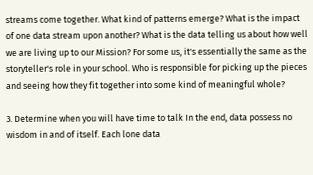streams come together. What kind of patterns emerge? What is the impact of one data stream upon another? What is the data telling us about how well we are living up to our Mission? For some us, it's essentially the same as the storyteller's role in your school. Who is responsible for picking up the pieces and seeing how they fit together into some kind of meaningful whole?

3. Determine when you will have time to talk In the end, data possess no wisdom in and of itself. Each lone data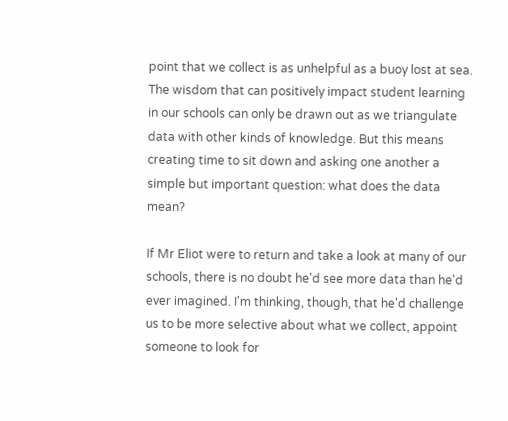point that we collect is as unhelpful as a buoy lost at sea. The wisdom that can positively impact student learning in our schools can only be drawn out as we triangulate data with other kinds of knowledge. But this means creating time to sit down and asking one another a simple but important question: what does the data mean?

If Mr Eliot were to return and take a look at many of our schools, there is no doubt he'd see more data than he'd ever imagined. I'm thinking, though, that he'd challenge us to be more selective about what we collect, appoint someone to look for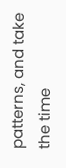patterns, and take the time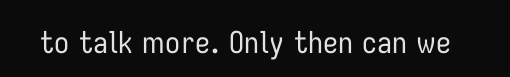to talk more. Only then can we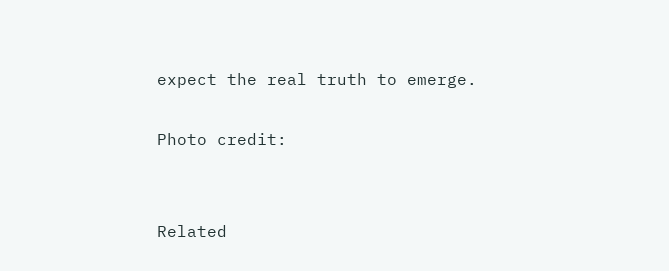expect the real truth to emerge.

Photo credit:


Related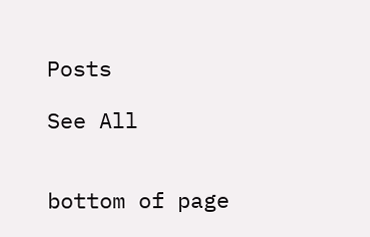Posts

See All


bottom of page